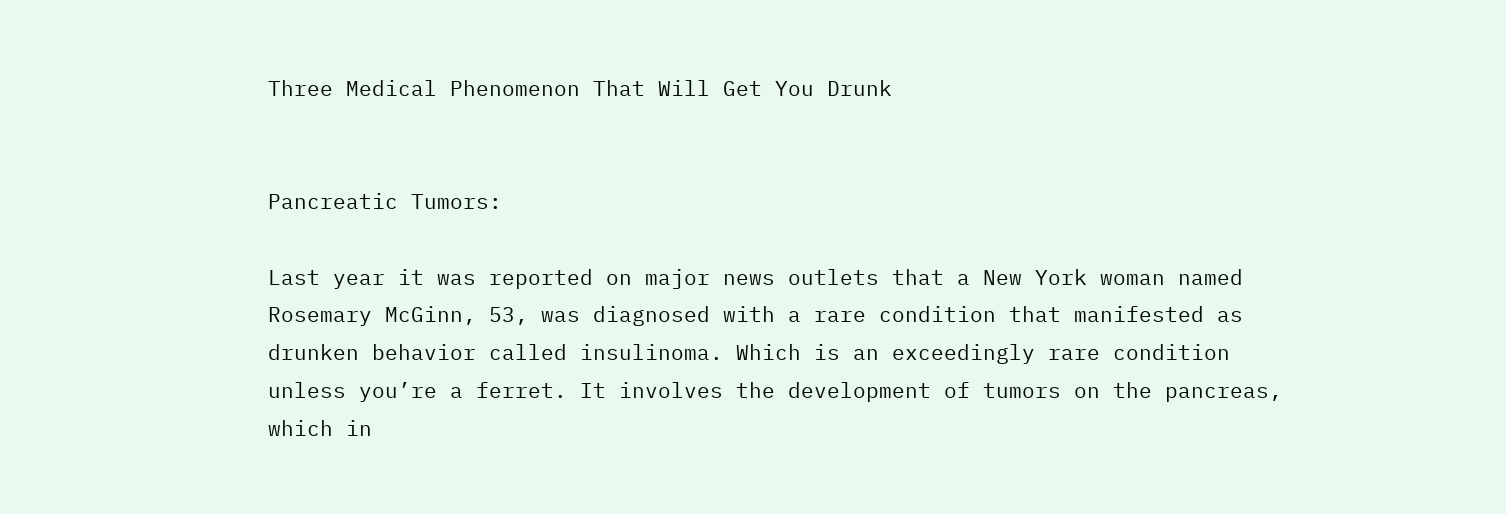Three Medical Phenomenon That Will Get You Drunk


Pancreatic Tumors:

Last year it was reported on major news outlets that a New York woman named Rosemary McGinn, 53, was diagnosed with a rare condition that manifested as drunken behavior called insulinoma. Which is an exceedingly rare condition unless you’re a ferret. It involves the development of tumors on the pancreas, which in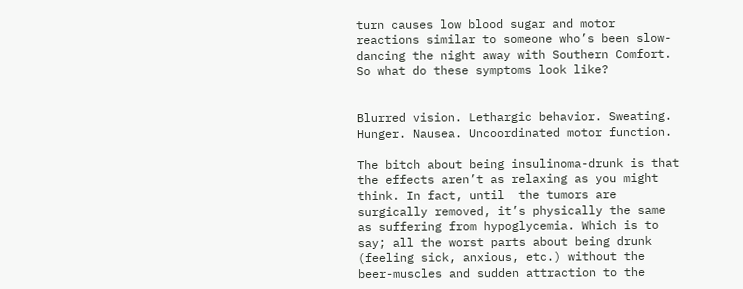turn causes low blood sugar and motor reactions similar to someone who’s been slow-dancing the night away with Southern Comfort. So what do these symptoms look like?


Blurred vision. Lethargic behavior. Sweating. Hunger. Nausea. Uncoordinated motor function.

The bitch about being insulinoma-drunk is that the effects aren’t as relaxing as you might think. In fact, until  the tumors are surgically removed, it’s physically the same as suffering from hypoglycemia. Which is to say; all the worst parts about being drunk (feeling sick, anxious, etc.) without the beer-muscles and sudden attraction to the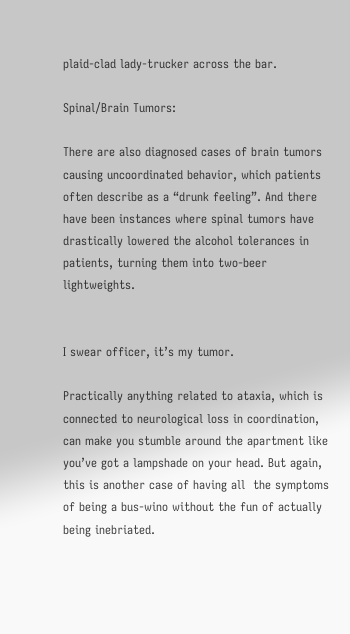plaid-clad lady-trucker across the bar.

Spinal/Brain Tumors:

There are also diagnosed cases of brain tumors causing uncoordinated behavior, which patients often describe as a “drunk feeling”. And there have been instances where spinal tumors have drastically lowered the alcohol tolerances in patients, turning them into two-beer lightweights.


I swear officer, it’s my tumor.

Practically anything related to ataxia, which is connected to neurological loss in coordination, can make you stumble around the apartment like you’ve got a lampshade on your head. But again, this is another case of having all  the symptoms of being a bus-wino without the fun of actually being inebriated.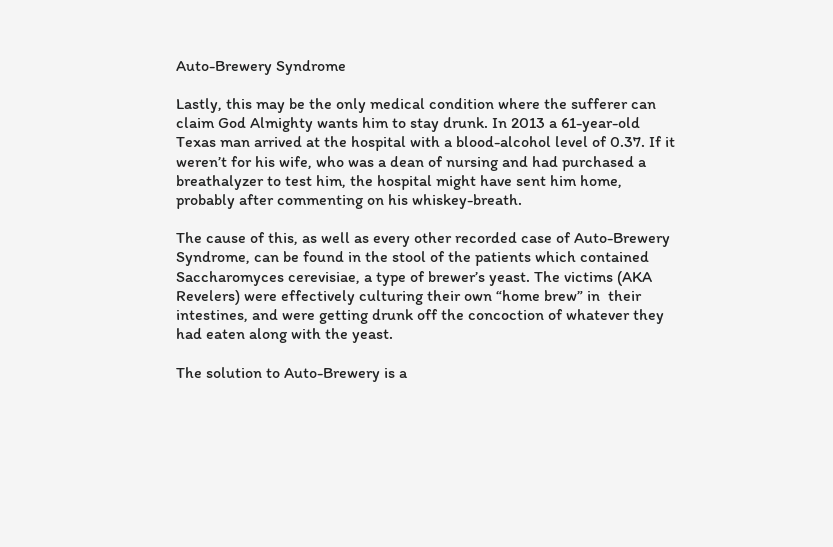Auto-Brewery Syndrome

Lastly, this may be the only medical condition where the sufferer can claim God Almighty wants him to stay drunk. In 2013 a 61-year-old Texas man arrived at the hospital with a blood-alcohol level of 0.37. If it weren’t for his wife, who was a dean of nursing and had purchased a breathalyzer to test him, the hospital might have sent him home, probably after commenting on his whiskey-breath.

The cause of this, as well as every other recorded case of Auto-Brewery Syndrome, can be found in the stool of the patients which contained Saccharomyces cerevisiae, a type of brewer’s yeast. The victims (AKA Revelers) were effectively culturing their own “home brew” in  their intestines, and were getting drunk off the concoction of whatever they had eaten along with the yeast.

The solution to Auto-Brewery is a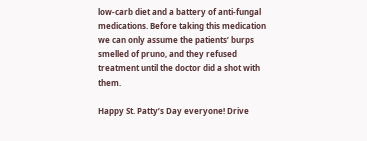low-carb diet and a battery of anti-fungal medications. Before taking this medication we can only assume the patients’ burps smelled of pruno, and they refused treatment until the doctor did a shot with them.

Happy St. Patty’s Day everyone! Drive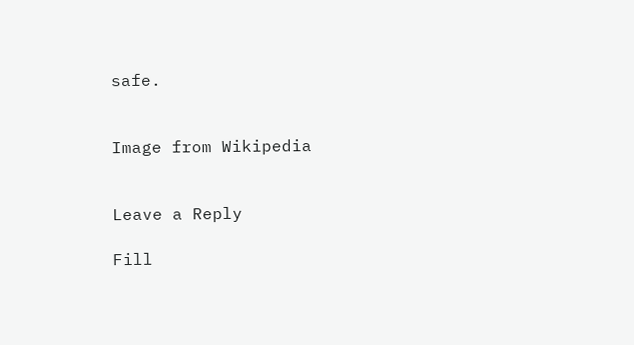safe.


Image from Wikipedia


Leave a Reply

Fill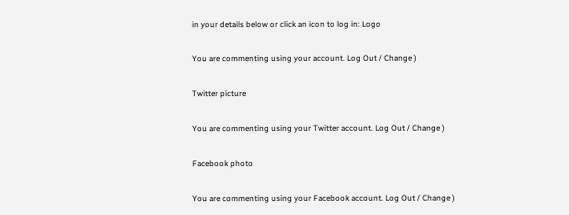in your details below or click an icon to log in: Logo

You are commenting using your account. Log Out / Change )

Twitter picture

You are commenting using your Twitter account. Log Out / Change )

Facebook photo

You are commenting using your Facebook account. Log Out / Change )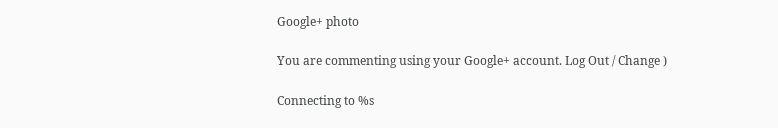Google+ photo

You are commenting using your Google+ account. Log Out / Change )

Connecting to %s